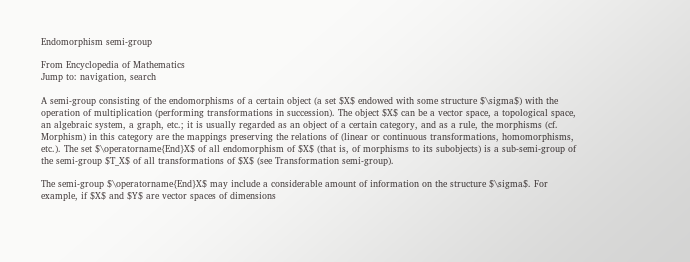Endomorphism semi-group

From Encyclopedia of Mathematics
Jump to: navigation, search

A semi-group consisting of the endomorphisms of a certain object (a set $X$ endowed with some structure $\sigma$) with the operation of multiplication (performing transformations in succession). The object $X$ can be a vector space, a topological space, an algebraic system, a graph, etc.; it is usually regarded as an object of a certain category, and as a rule, the morphisms (cf. Morphism) in this category are the mappings preserving the relations of (linear or continuous transformations, homomorphisms, etc.). The set $\operatorname{End}X$ of all endomorphism of $X$ (that is, of morphisms to its subobjects) is a sub-semi-group of the semi-group $T_X$ of all transformations of $X$ (see Transformation semi-group).

The semi-group $\operatorname{End}X$ may include a considerable amount of information on the structure $\sigma$. For example, if $X$ and $Y$ are vector spaces of dimensions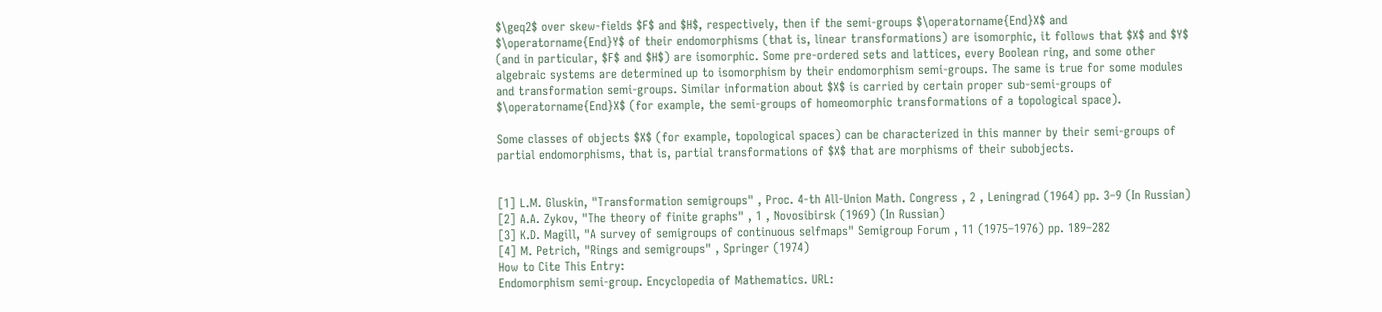$\geq2$ over skew-fields $F$ and $H$, respectively, then if the semi-groups $\operatorname{End}X$ and $\operatorname{End}Y$ of their endomorphisms (that is, linear transformations) are isomorphic, it follows that $X$ and $Y$ (and in particular, $F$ and $H$) are isomorphic. Some pre-ordered sets and lattices, every Boolean ring, and some other algebraic systems are determined up to isomorphism by their endomorphism semi-groups. The same is true for some modules and transformation semi-groups. Similar information about $X$ is carried by certain proper sub-semi-groups of $\operatorname{End}X$ (for example, the semi-groups of homeomorphic transformations of a topological space).

Some classes of objects $X$ (for example, topological spaces) can be characterized in this manner by their semi-groups of partial endomorphisms, that is, partial transformations of $X$ that are morphisms of their subobjects.


[1] L.M. Gluskin, "Transformation semigroups" , Proc. 4-th All-Union Math. Congress , 2 , Leningrad (1964) pp. 3–9 (In Russian)
[2] A.A. Zykov, "The theory of finite graphs" , 1 , Novosibirsk (1969) (In Russian)
[3] K.D. Magill, "A survey of semigroups of continuous selfmaps" Semigroup Forum , 11 (1975–1976) pp. 189–282
[4] M. Petrich, "Rings and semigroups" , Springer (1974)
How to Cite This Entry:
Endomorphism semi-group. Encyclopedia of Mathematics. URL: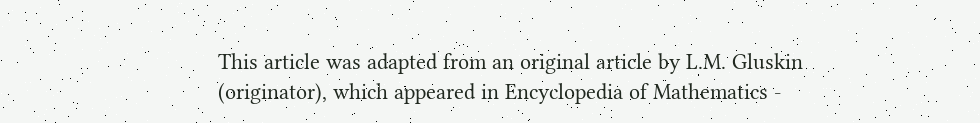This article was adapted from an original article by L.M. Gluskin (originator), which appeared in Encyclopedia of Mathematics -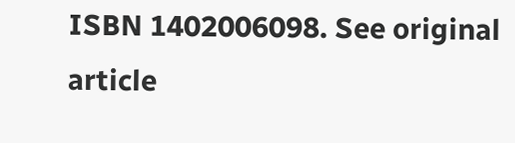ISBN 1402006098. See original article